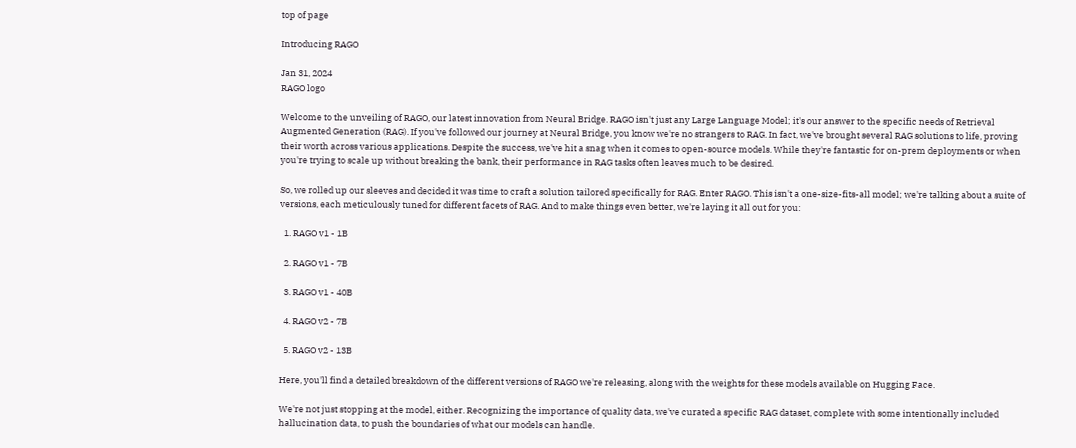top of page

Introducing RAGO

Jan 31, 2024
RAGO logo

Welcome to the unveiling of RAGO, our latest innovation from Neural Bridge. RAGO isn't just any Large Language Model; it's our answer to the specific needs of Retrieval Augmented Generation (RAG). If you've followed our journey at Neural Bridge, you know we're no strangers to RAG. In fact, we've brought several RAG solutions to life, proving their worth across various applications. Despite the success, we've hit a snag when it comes to open-source models. While they're fantastic for on-prem deployments or when you're trying to scale up without breaking the bank, their performance in RAG tasks often leaves much to be desired.

So, we rolled up our sleeves and decided it was time to craft a solution tailored specifically for RAG. Enter RAGO. This isn't a one-size-fits-all model; we're talking about a suite of versions, each meticulously tuned for different facets of RAG. And to make things even better, we're laying it all out for you:

  1. RAGO v1 - 1B

  2. RAGO v1 - 7B

  3. RAGO v1 - 40B

  4. RAGO v2 - 7B

  5. RAGO v2 - 13B

Here, you'll find a detailed breakdown of the different versions of RAGO we're releasing, along with the weights for these models available on Hugging Face.

We're not just stopping at the model, either. Recognizing the importance of quality data, we've curated a specific RAG dataset, complete with some intentionally included hallucination data, to push the boundaries of what our models can handle.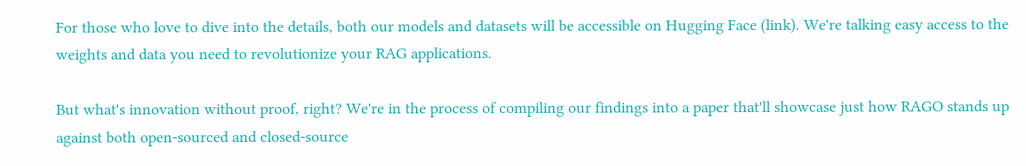For those who love to dive into the details, both our models and datasets will be accessible on Hugging Face (link). We're talking easy access to the weights and data you need to revolutionize your RAG applications.

But what's innovation without proof, right? We're in the process of compiling our findings into a paper that'll showcase just how RAGO stands up against both open-sourced and closed-source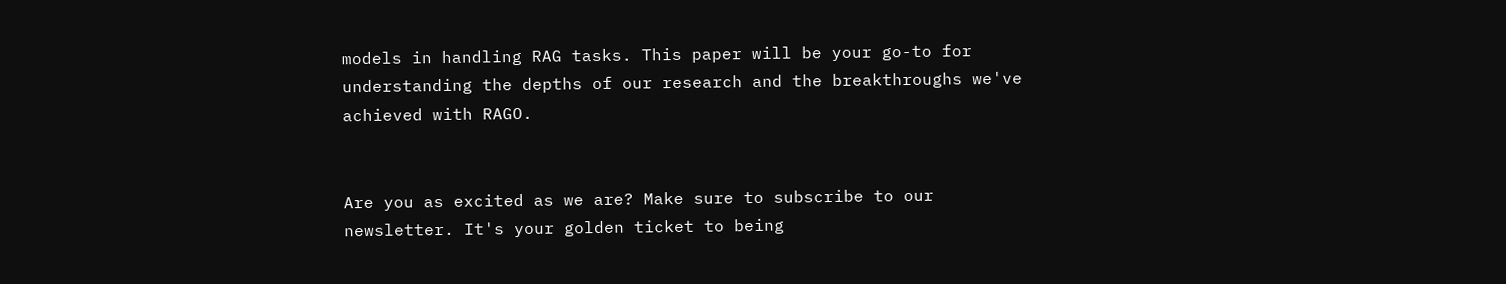models in handling RAG tasks. This paper will be your go-to for understanding the depths of our research and the breakthroughs we've achieved with RAGO.


Are you as excited as we are? Make sure to subscribe to our newsletter. It's your golden ticket to being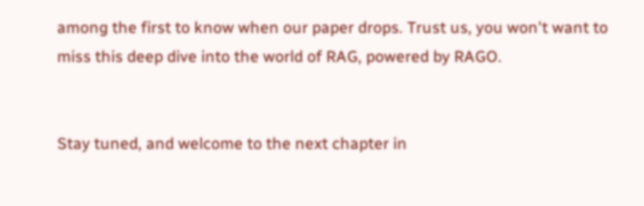among the first to know when our paper drops. Trust us, you won't want to miss this deep dive into the world of RAG, powered by RAGO.


Stay tuned, and welcome to the next chapter in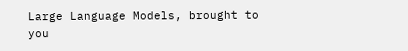Large Language Models, brought to you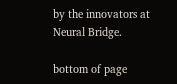by the innovators at Neural Bridge.

bottom of page